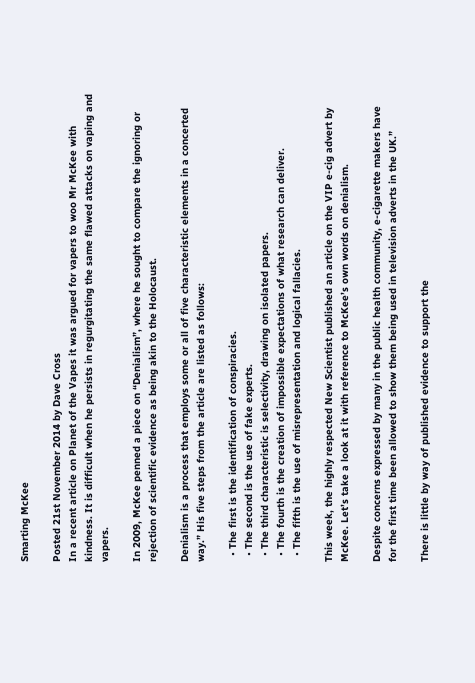Smarting McKee

Posted 21st November 2014 by Dave Cross
In a recent article on Planet of the Vapes it was argued for vapers to woo Mr McKee with kindness. It is difficult when he persists in regurgitating the same flawed attacks on vaping and vapers.

In 2009, McKee penned a piece on “Denialism”, where he sought to compare the ignoring or rejection of scientific evidence as being akin to the Holocaust.

Denialism is a process that employs some or all of five characteristic elements in a concerted way.” His five steps from the article are listed as follows:

  • The first is the identification of conspiracies.
  • The second is the use of fake experts.
  • The third characteristic is selectivity, drawing on isolated papers.
  • The fourth is the creation of impossible expectations of what research can deliver.
  • The fifth is the use of misrepresentation and logical fallacies.

This week, the highly respected New Scientist published an article on the VIP e-cig advert by McKee. Let’s take a look at it with reference to McKee’s own words on denialism.

Despite concerns expressed by many in the public health community, e-cigarette makers have for the first time been allowed to show them being used in television adverts in the UK.”

There is little by way of published evidence to support the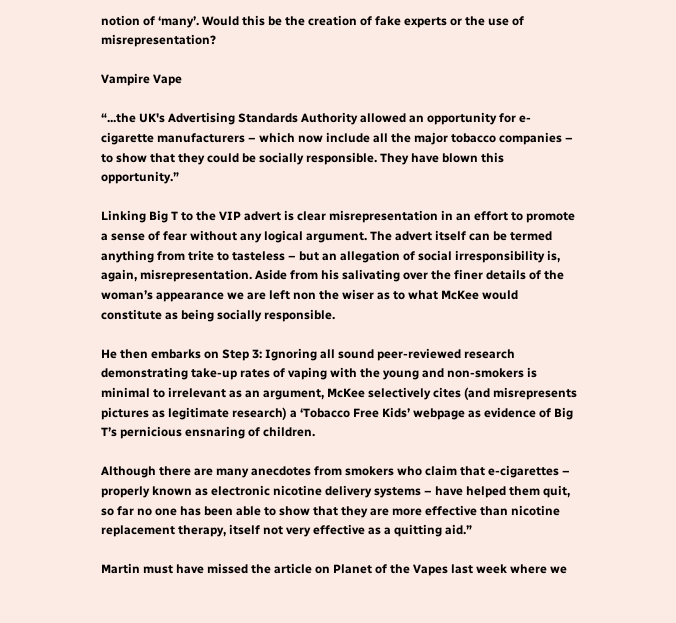notion of ‘many’. Would this be the creation of fake experts or the use of misrepresentation?

Vampire Vape

“...the UK's Advertising Standards Authority allowed an opportunity for e-cigarette manufacturers – which now include all the major tobacco companies – to show that they could be socially responsible. They have blown this opportunity.”

Linking Big T to the VIP advert is clear misrepresentation in an effort to promote a sense of fear without any logical argument. The advert itself can be termed anything from trite to tasteless – but an allegation of social irresponsibility is, again, misrepresentation. Aside from his salivating over the finer details of the woman’s appearance we are left non the wiser as to what McKee would constitute as being socially responsible.

He then embarks on Step 3: Ignoring all sound peer-reviewed research demonstrating take-up rates of vaping with the young and non-smokers is minimal to irrelevant as an argument, McKee selectively cites (and misrepresents pictures as legitimate research) a ‘Tobacco Free Kids’ webpage as evidence of Big T’s pernicious ensnaring of children.

Although there are many anecdotes from smokers who claim that e-cigarettes – properly known as electronic nicotine delivery systems – have helped them quit, so far no one has been able to show that they are more effective than nicotine replacement therapy, itself not very effective as a quitting aid.”

Martin must have missed the article on Planet of the Vapes last week where we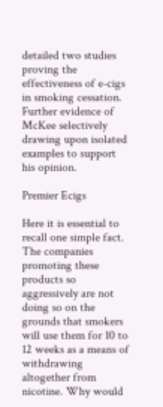detailed two studies proving the effectiveness of e-cigs in smoking cessation. Further evidence of McKee selectively drawing upon isolated examples to support his opinion.

Premier Ecigs

Here it is essential to recall one simple fact. The companies promoting these products so aggressively are not doing so on the grounds that smokers will use them for 10 to 12 weeks as a means of withdrawing altogether from nicotine. Why would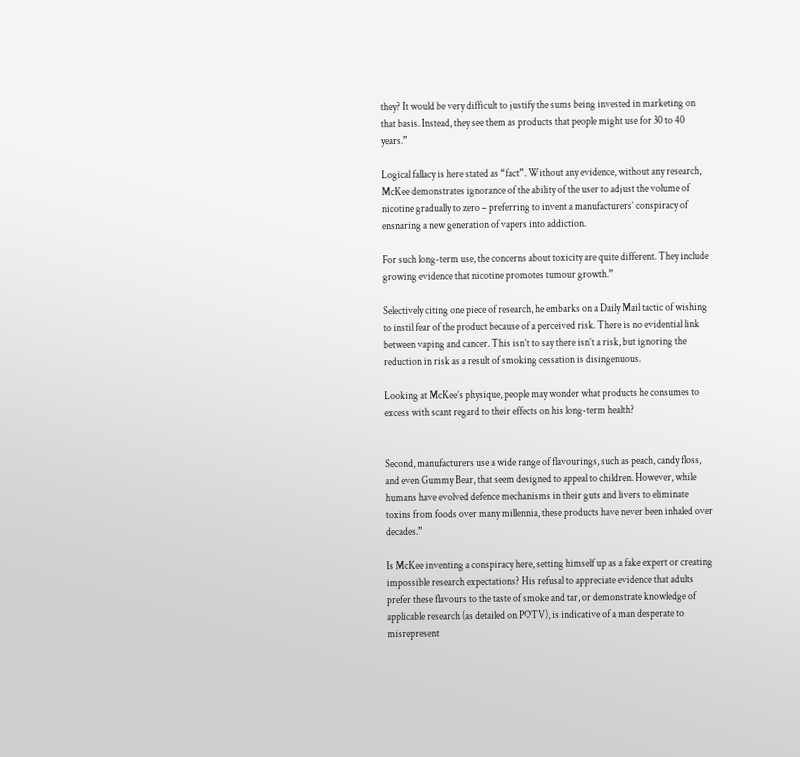they? It would be very difficult to justify the sums being invested in marketing on that basis. Instead, they see them as products that people might use for 30 to 40 years.”

Logical fallacy is here stated as “fact”. Without any evidence, without any research, McKee demonstrates ignorance of the ability of the user to adjust the volume of nicotine gradually to zero – preferring to invent a manufacturers’ conspiracy of ensnaring a new generation of vapers into addiction.

For such long-term use, the concerns about toxicity are quite different. They include growing evidence that nicotine promotes tumour growth.”

Selectively citing one piece of research, he embarks on a Daily Mail tactic of wishing to instil fear of the product because of a perceived risk. There is no evidential link between vaping and cancer. This isn’t to say there isn’t a risk, but ignoring the reduction in risk as a result of smoking cessation is disingenuous.

Looking at McKee’s physique, people may wonder what products he consumes to excess with scant regard to their effects on his long-term health?


Second, manufacturers use a wide range of flavourings, such as peach, candy floss, and even Gummy Bear, that seem designed to appeal to children. However, while humans have evolved defence mechanisms in their guts and livers to eliminate toxins from foods over many millennia, these products have never been inhaled over decades.”

Is McKee inventing a conspiracy here, setting himself up as a fake expert or creating impossible research expectations? His refusal to appreciate evidence that adults prefer these flavours to the taste of smoke and tar, or demonstrate knowledge of applicable research (as detailed on POTV), is indicative of a man desperate to misrepresent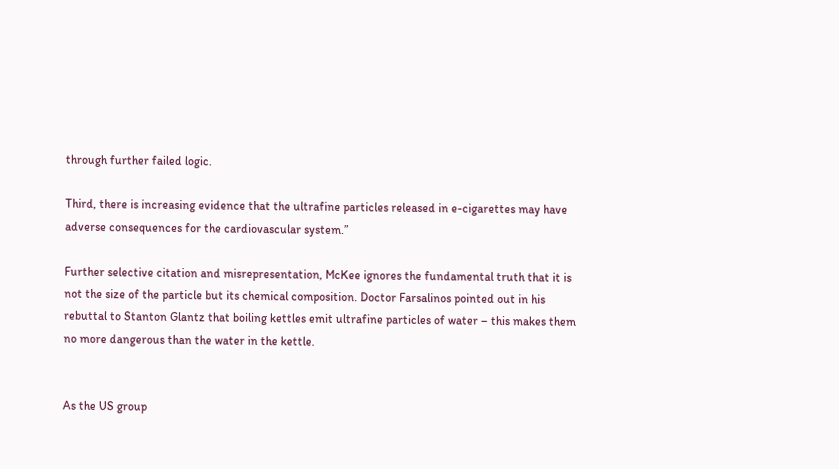through further failed logic.

Third, there is increasing evidence that the ultrafine particles released in e-cigarettes may have adverse consequences for the cardiovascular system.”

Further selective citation and misrepresentation, McKee ignores the fundamental truth that it is not the size of the particle but its chemical composition. Doctor Farsalinos pointed out in his rebuttal to Stanton Glantz that boiling kettles emit ultrafine particles of water – this makes them no more dangerous than the water in the kettle.


As the US group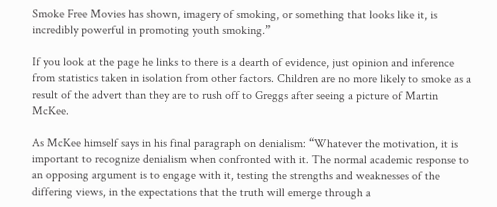Smoke Free Movies has shown, imagery of smoking, or something that looks like it, is incredibly powerful in promoting youth smoking.”

If you look at the page he links to there is a dearth of evidence, just opinion and inference from statistics taken in isolation from other factors. Children are no more likely to smoke as a result of the advert than they are to rush off to Greggs after seeing a picture of Martin McKee.

As McKee himself says in his final paragraph on denialism: “Whatever the motivation, it is important to recognize denialism when confronted with it. The normal academic response to an opposing argument is to engage with it, testing the strengths and weaknesses of the differing views, in the expectations that the truth will emerge through a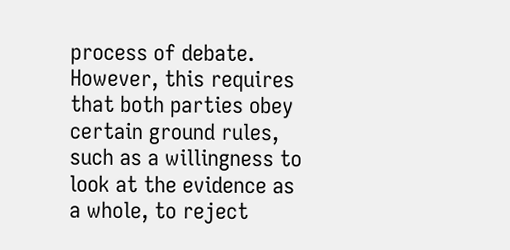process of debate. However, this requires that both parties obey certain ground rules, such as a willingness to look at the evidence as a whole, to reject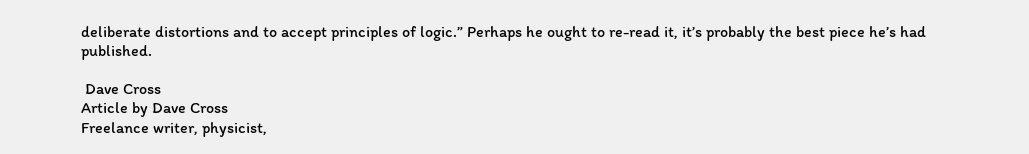deliberate distortions and to accept principles of logic.” Perhaps he ought to re-read it, it’s probably the best piece he’s had published.

 Dave Cross
Article by Dave Cross
Freelance writer, physicist,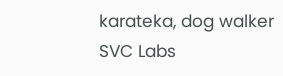karateka, dog walker
SVC Labs